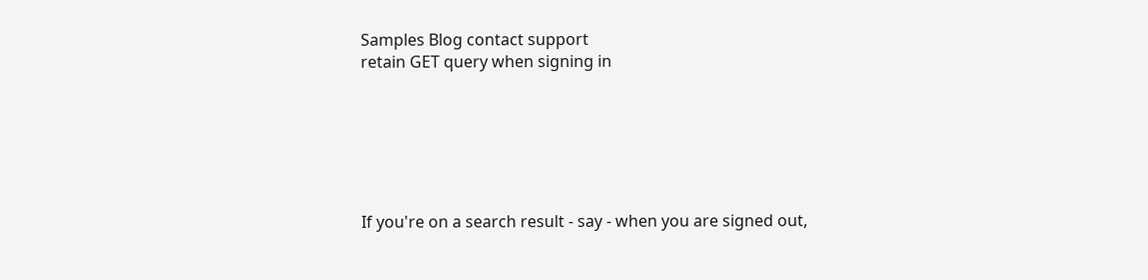Samples Blog contact support
retain GET query when signing in






If you're on a search result - say - when you are signed out,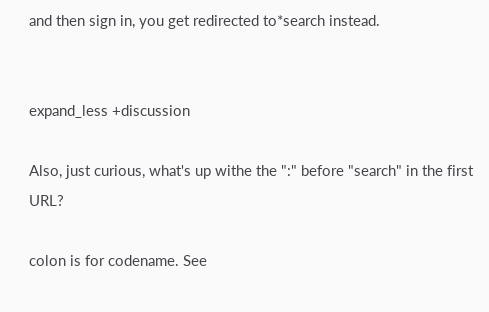and then sign in, you get redirected to*search instead.


expand_less +discussion

Also, just curious, what's up withe the ":" before "search" in the first URL?

colon is for codename. See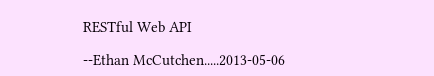RESTful Web API

--Ethan McCutchen.....2013-05-06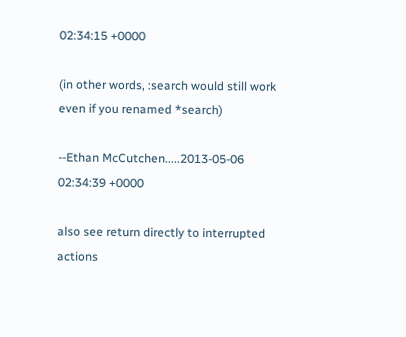02:34:15 +0000

(in other words, :search would still work even if you renamed *search)

--Ethan McCutchen.....2013-05-06 02:34:39 +0000

also see return directly to interrupted actions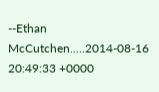--Ethan McCutchen.....2014-08-16 20:49:33 +0000